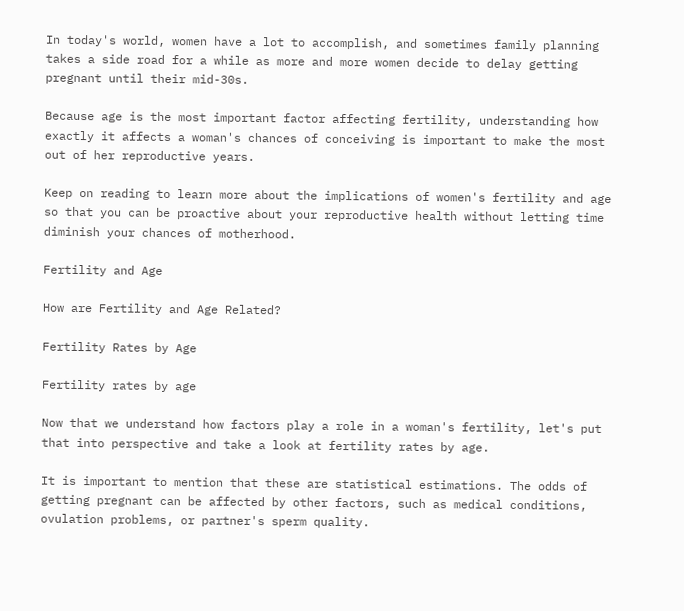In today's world, women have a lot to accomplish, and sometimes family planning takes a side road for a while as more and more women decide to delay getting pregnant until their mid-30s.

Because age is the most important factor affecting fertility, understanding how exactly it affects a woman's chances of conceiving is important to make the most out of her reproductive years.

Keep on reading to learn more about the implications of women's fertility and age so that you can be proactive about your reproductive health without letting time diminish your chances of motherhood.

Fertility and Age

How are Fertility and Age Related?

Fertility Rates by Age

Fertility rates by age

Now that we understand how factors play a role in a woman's fertility, let's put that into perspective and take a look at fertility rates by age.

It is important to mention that these are statistical estimations. The odds of getting pregnant can be affected by other factors, such as medical conditions, ovulation problems, or partner's sperm quality.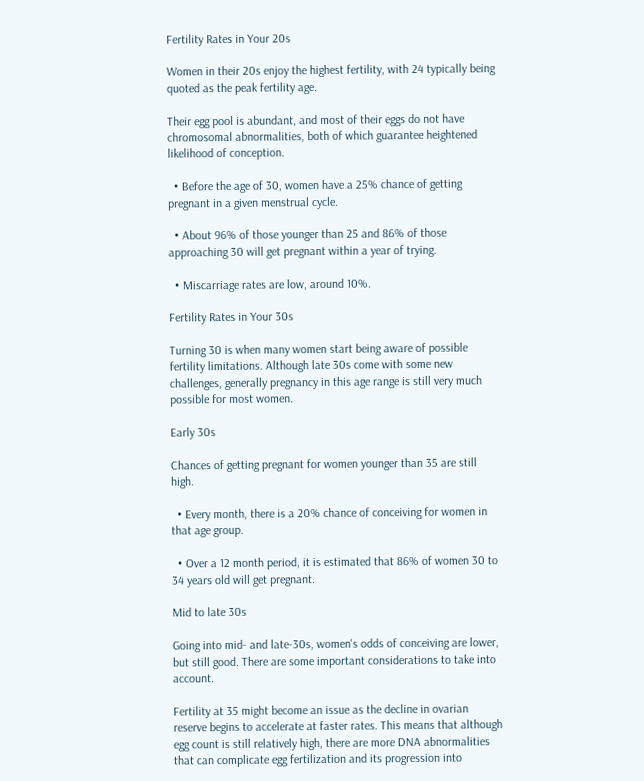Fertility Rates in Your 20s

Women in their 20s enjoy the highest fertility, with 24 typically being quoted as the peak fertility age.

Their egg pool is abundant, and most of their eggs do not have chromosomal abnormalities, both of which guarantee heightened likelihood of conception.

  • Before the age of 30, women have a 25% chance of getting pregnant in a given menstrual cycle.

  • About 96% of those younger than 25 and 86% of those approaching 30 will get pregnant within a year of trying.

  • Miscarriage rates are low, around 10%.

Fertility Rates in Your 30s

Turning 30 is when many women start being aware of possible fertility limitations. Although late 30s come with some new challenges, generally pregnancy in this age range is still very much possible for most women.

Early 30s

Chances of getting pregnant for women younger than 35 are still high.

  • Every month, there is a 20% chance of conceiving for women in that age group.

  • Over a 12 month period, it is estimated that 86% of women 30 to 34 years old will get pregnant.

Mid to late 30s

Going into mid- and late-30s, women's odds of conceiving are lower, but still good. There are some important considerations to take into account.

Fertility at 35 might become an issue as the decline in ovarian reserve begins to accelerate at faster rates. This means that although egg count is still relatively high, there are more DNA abnormalities that can complicate egg fertilization and its progression into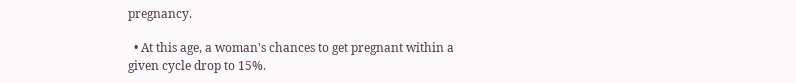pregnancy.

  • At this age, a woman's chances to get pregnant within a given cycle drop to 15%.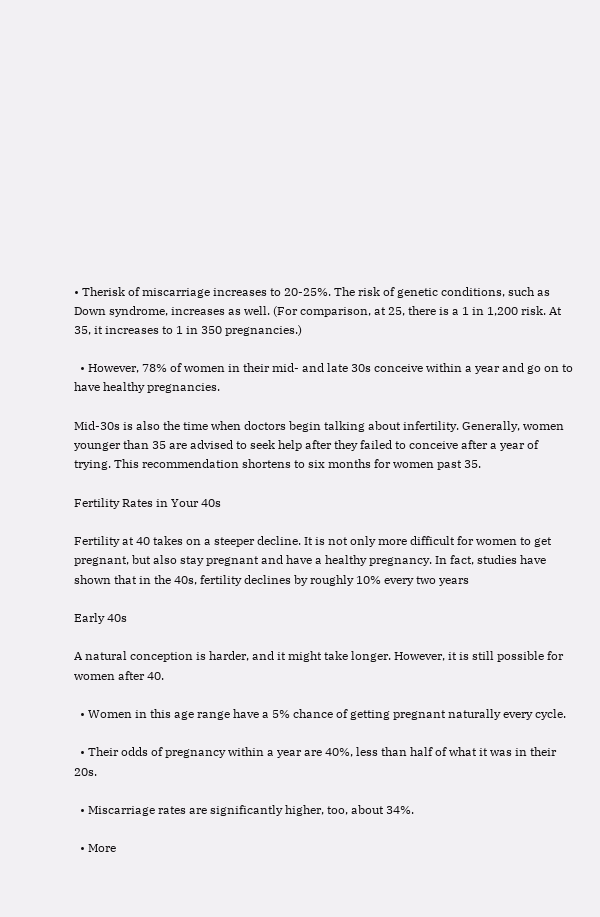• Therisk of miscarriage increases to 20-25%. The risk of genetic conditions, such as Down syndrome, increases as well. (For comparison, at 25, there is a 1 in 1,200 risk. At 35, it increases to 1 in 350 pregnancies.)

  • However, 78% of women in their mid- and late 30s conceive within a year and go on to have healthy pregnancies.

Mid-30s is also the time when doctors begin talking about infertility. Generally, women younger than 35 are advised to seek help after they failed to conceive after a year of trying. This recommendation shortens to six months for women past 35.

Fertility Rates in Your 40s

Fertility at 40 takes on a steeper decline. It is not only more difficult for women to get pregnant, but also stay pregnant and have a healthy pregnancy. In fact, studies have shown that in the 40s, fertility declines by roughly 10% every two years

Early 40s

A natural conception is harder, and it might take longer. However, it is still possible for women after 40.

  • Women in this age range have a 5% chance of getting pregnant naturally every cycle.

  • Their odds of pregnancy within a year are 40%, less than half of what it was in their 20s.

  • Miscarriage rates are significantly higher, too, about 34%.

  • More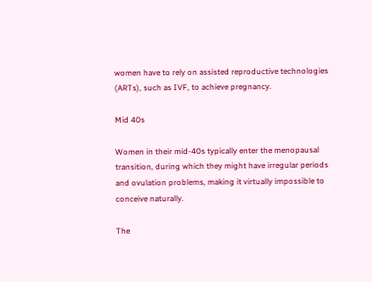women have to rely on assisted reproductive technologies (ARTs), such as IVF, to achieve pregnancy.

Mid 40s

Women in their mid-40s typically enter the menopausal transition, during which they might have irregular periods and ovulation problems, making it virtually impossible to conceive naturally.

The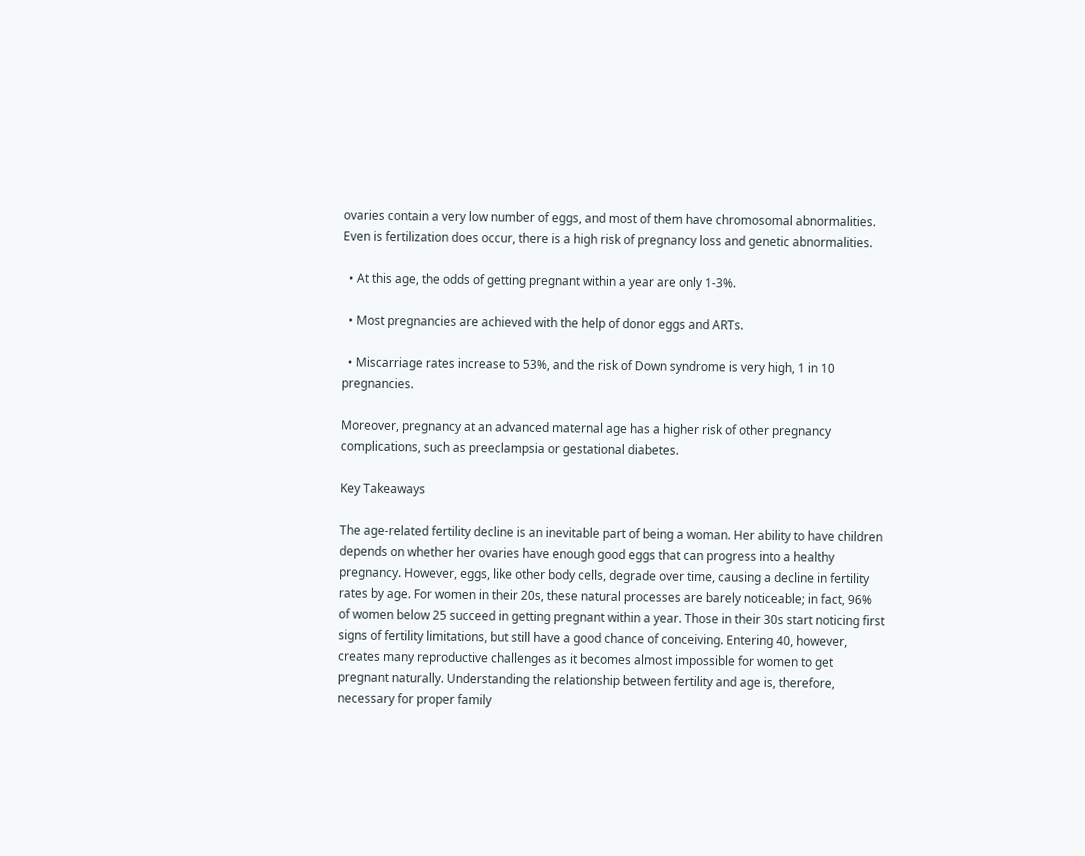ovaries contain a very low number of eggs, and most of them have chromosomal abnormalities. Even is fertilization does occur, there is a high risk of pregnancy loss and genetic abnormalities.

  • At this age, the odds of getting pregnant within a year are only 1-3%.

  • Most pregnancies are achieved with the help of donor eggs and ARTs.

  • Miscarriage rates increase to 53%, and the risk of Down syndrome is very high, 1 in 10 pregnancies.

Moreover, pregnancy at an advanced maternal age has a higher risk of other pregnancy complications, such as preeclampsia or gestational diabetes.

Key Takeaways

The age-related fertility decline is an inevitable part of being a woman. Her ability to have children depends on whether her ovaries have enough good eggs that can progress into a healthy pregnancy. However, eggs, like other body cells, degrade over time, causing a decline in fertility rates by age. For women in their 20s, these natural processes are barely noticeable; in fact, 96% of women below 25 succeed in getting pregnant within a year. Those in their 30s start noticing first signs of fertility limitations, but still have a good chance of conceiving. Entering 40, however, creates many reproductive challenges as it becomes almost impossible for women to get pregnant naturally. Understanding the relationship between fertility and age is, therefore, necessary for proper family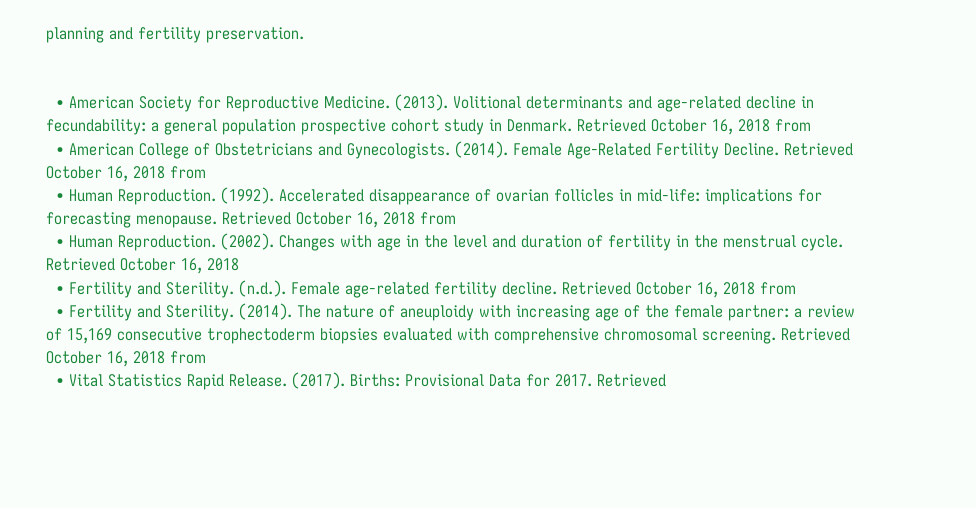planning and fertility preservation.


  • American Society for Reproductive Medicine. (2013). Volitional determinants and age-related decline in fecundability: a general population prospective cohort study in Denmark. Retrieved October 16, 2018 from
  • American College of Obstetricians and Gynecologists. (2014). Female Age-Related Fertility Decline. Retrieved October 16, 2018 from
  • Human Reproduction. (1992). Accelerated disappearance of ovarian follicles in mid-life: implications for forecasting menopause. Retrieved October 16, 2018 from
  • Human Reproduction. (2002). Changes with age in the level and duration of fertility in the menstrual cycle. Retrieved October 16, 2018
  • Fertility and Sterility. (n.d.). Female age-related fertility decline. Retrieved October 16, 2018 from
  • Fertility and Sterility. (2014). The nature of aneuploidy with increasing age of the female partner: a review of 15,169 consecutive trophectoderm biopsies evaluated with comprehensive chromosomal screening. Retrieved October 16, 2018 from
  • Vital Statistics Rapid Release. (2017). Births: Provisional Data for 2017. Retrieved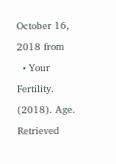October 16, 2018 from
  • Your Fertility. (2018). Age. Retrieved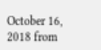October 16, 2018 from